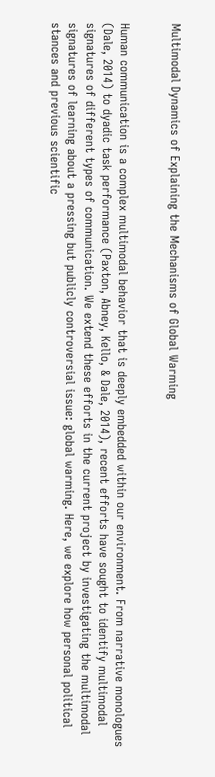Multimodal Dynamics of Explaining the Mechanisms of Global Warming


Human communication is a complex multimodal behavior that is deeply embedded within our environment. From narrative monologues (Dale, 2014) to dyadic task performance (Paxton, Abney, Kello, & Dale, 2014), recent efforts have sought to identify multimodal signatures of different types of communication. We extend these efforts in the current project by investigating the multimodal signatures of learning about a pressing but publicly controversial issue: global warming. Here, we explore how personal political stances and previous scientific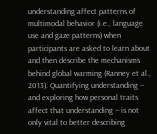understanding affect patterns of multimodal behavior (i.e., language use and gaze patterns) when participants are asked to learn about and then describe the mechanisms behind global warming (Ranney et al., 2013). Quantifying understanding -- and exploring how personal traits affect that understanding -- is not only vital to better describing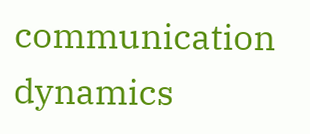communication dynamics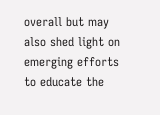overall but may also shed light on emerging efforts to educate the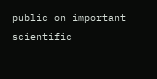public on important scientific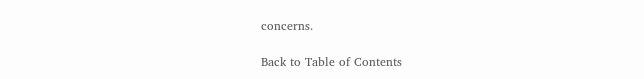concerns.

Back to Table of Contents